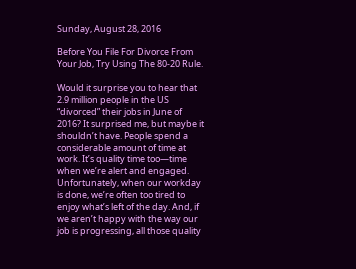Sunday, August 28, 2016

Before You File For Divorce From Your Job, Try Using The 80-20 Rule.

Would it surprise you to hear that 2.9 million people in the US “divorced” their jobs in June of 2016? It surprised me, but maybe it shouldn’t have. People spend a considerable amount of time at work. It’s quality time too—time when we’re alert and engaged. Unfortunately, when our workday is done, we’re often too tired to enjoy what’s left of the day. And, if we aren’t happy with the way our job is progressing, all those quality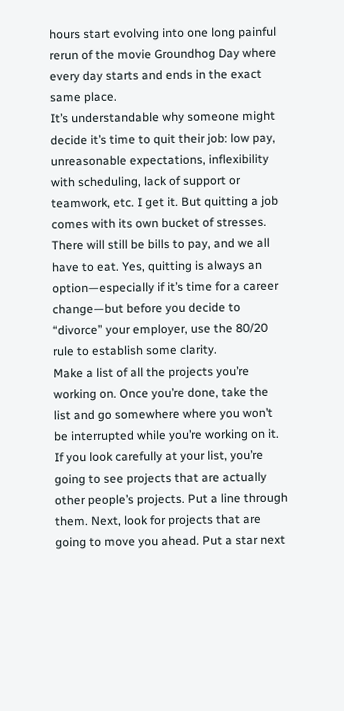hours start evolving into one long painful rerun of the movie Groundhog Day where every day starts and ends in the exact same place.
It’s understandable why someone might decide it’s time to quit their job: low pay, unreasonable expectations, inflexibility with scheduling, lack of support or teamwork, etc. I get it. But quitting a job comes with its own bucket of stresses. There will still be bills to pay, and we all have to eat. Yes, quitting is always an option—especially if it’s time for a career change—but before you decide to “divorce” your employer, use the 80/20 rule to establish some clarity.
Make a list of all the projects you’re working on. Once you’re done, take the list and go somewhere where you won’t be interrupted while you’re working on it.
If you look carefully at your list, you’re going to see projects that are actually other people’s projects. Put a line through them. Next, look for projects that are going to move you ahead. Put a star next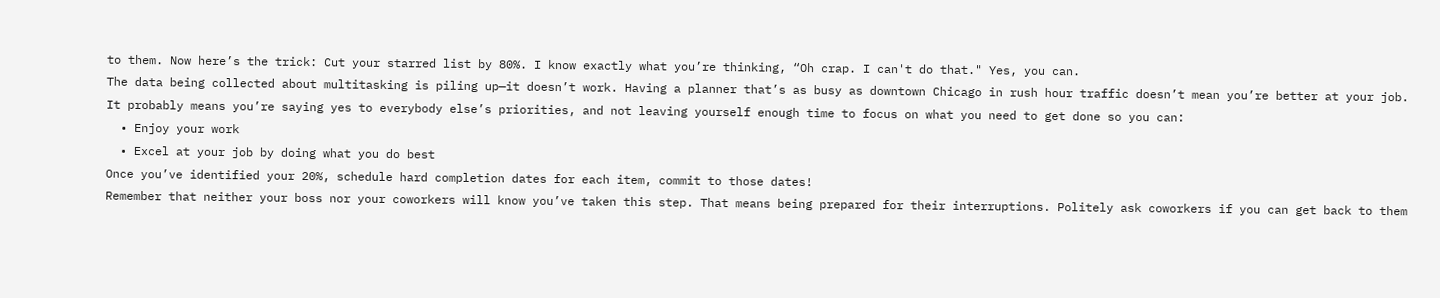to them. Now here’s the trick: Cut your starred list by 80%. I know exactly what you’re thinking, “Oh crap. I can't do that." Yes, you can.
The data being collected about multitasking is piling up—it doesn’t work. Having a planner that’s as busy as downtown Chicago in rush hour traffic doesn’t mean you’re better at your job. It probably means you’re saying yes to everybody else’s priorities, and not leaving yourself enough time to focus on what you need to get done so you can:
  • Enjoy your work
  • Excel at your job by doing what you do best
Once you’ve identified your 20%, schedule hard completion dates for each item, commit to those dates!
Remember that neither your boss nor your coworkers will know you’ve taken this step. That means being prepared for their interruptions. Politely ask coworkers if you can get back to them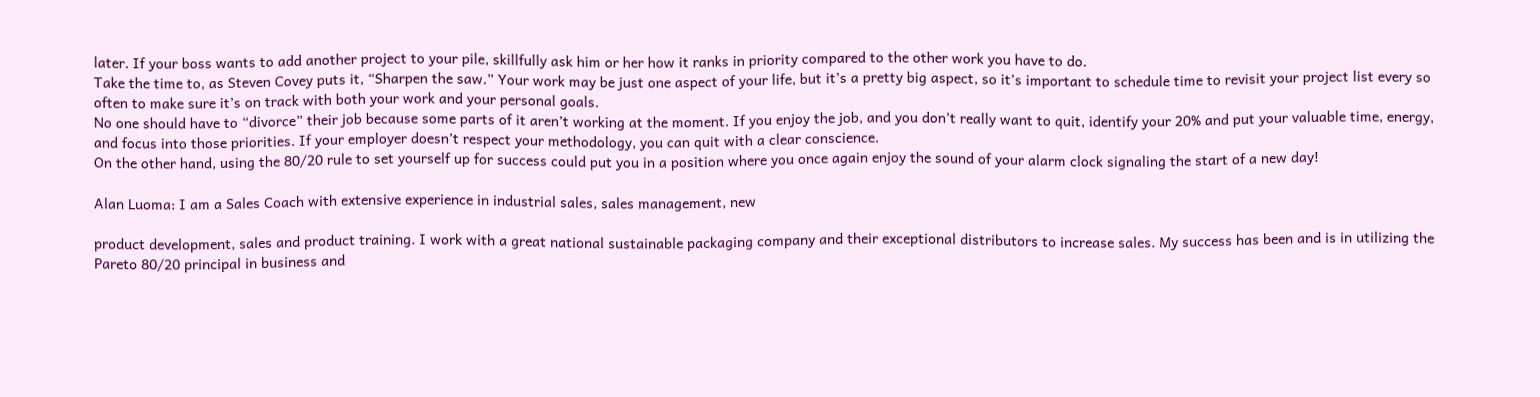later. If your boss wants to add another project to your pile, skillfully ask him or her how it ranks in priority compared to the other work you have to do.
Take the time to, as Steven Covey puts it, “Sharpen the saw.” Your work may be just one aspect of your life, but it’s a pretty big aspect, so it’s important to schedule time to revisit your project list every so often to make sure it’s on track with both your work and your personal goals.
No one should have to “divorce” their job because some parts of it aren’t working at the moment. If you enjoy the job, and you don’t really want to quit, identify your 20% and put your valuable time, energy, and focus into those priorities. If your employer doesn’t respect your methodology, you can quit with a clear conscience.
On the other hand, using the 80/20 rule to set yourself up for success could put you in a position where you once again enjoy the sound of your alarm clock signaling the start of a new day!

Alan Luoma: I am a Sales Coach with extensive experience in industrial sales, sales management, new

product development, sales and product training. I work with a great national sustainable packaging company and their exceptional distributors to increase sales. My success has been and is in utilizing the Pareto 80/20 principal in business and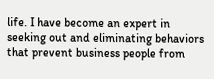life. I have become an expert in seeking out and eliminating behaviors that prevent business people from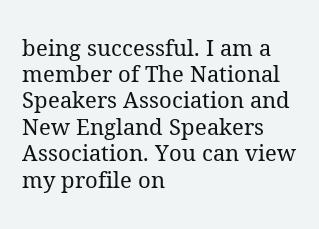being successful. I am a member of The National Speakers Association and New England Speakers Association. You can view my profile on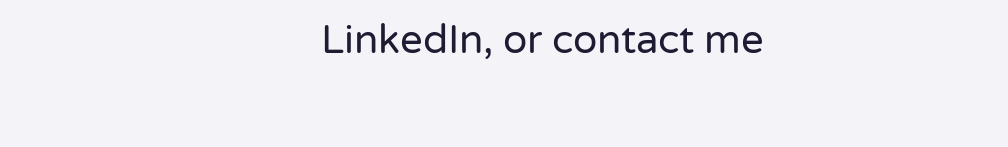LinkedIn, or contact me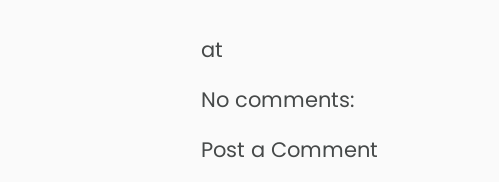at

No comments:

Post a Comment